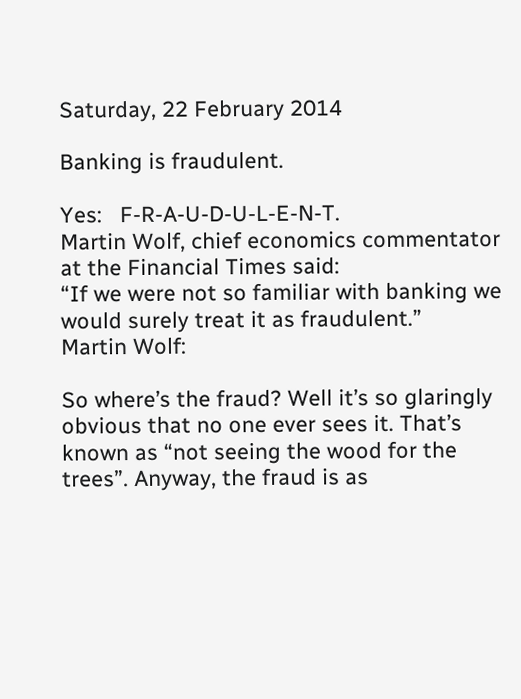Saturday, 22 February 2014

Banking is fraudulent.

Yes:   F-R-A-U-D-U-L-E-N-T.
Martin Wolf, chief economics commentator at the Financial Times said:
“If we were not so familiar with banking we would surely treat it as fraudulent.”
Martin Wolf:

So where’s the fraud? Well it’s so glaringly obvious that no one ever sees it. That’s known as “not seeing the wood for the trees”. Anyway, the fraud is as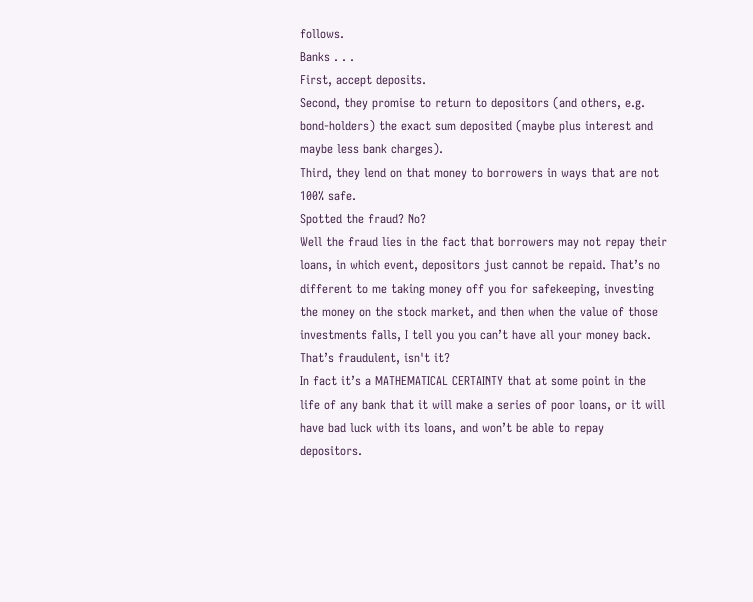follows.
Banks . . .
First, accept deposits.
Second, they promise to return to depositors (and others, e.g. bond-holders) the exact sum deposited (maybe plus interest and maybe less bank charges).
Third, they lend on that money to borrowers in ways that are not 100% safe.
Spotted the fraud? No?
Well the fraud lies in the fact that borrowers may not repay their loans, in which event, depositors just cannot be repaid. That’s no different to me taking money off you for safekeeping, investing the money on the stock market, and then when the value of those investments falls, I tell you you can’t have all your money back. That’s fraudulent, isn't it?
In fact it’s a MATHEMATICAL CERTAINTY that at some point in the life of any bank that it will make a series of poor loans, or it will have bad luck with its loans, and won’t be able to repay depositors.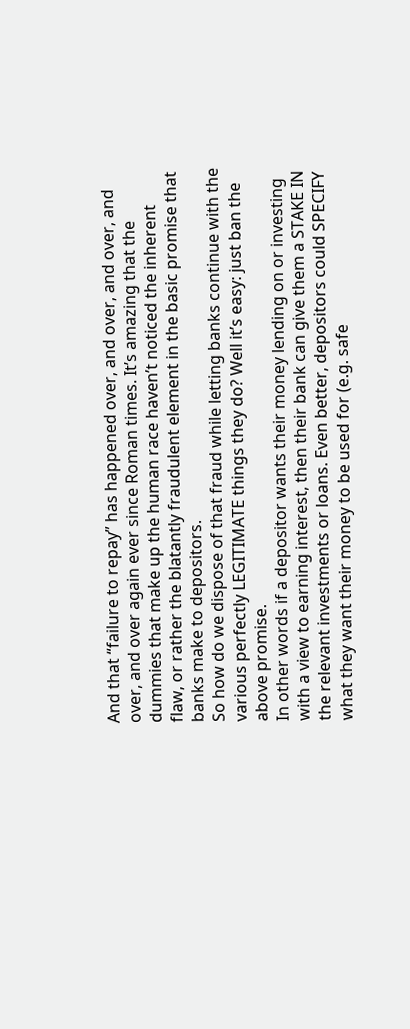And that “failure to repay” has happened over, and over, and over, and over, and over again ever since Roman times. It’s amazing that the dummies that make up the human race haven’t noticed the inherent flaw, or rather the blatantly fraudulent element in the basic promise that banks make to depositors.
So how do we dispose of that fraud while letting banks continue with the various perfectly LEGITIMATE things they do? Well it’s easy: just ban the above promise.
In other words if a depositor wants their money lending on or investing with a view to earning interest, then their bank can give them a STAKE IN the relevant investments or loans. Even better, depositors could SPECIFY what they want their money to be used for (e.g. safe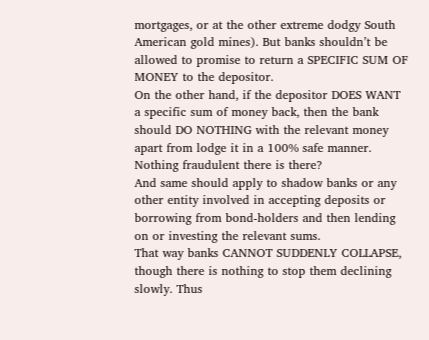mortgages, or at the other extreme dodgy South American gold mines). But banks shouldn’t be allowed to promise to return a SPECIFIC SUM OF MONEY to the depositor.
On the other hand, if the depositor DOES WANT a specific sum of money back, then the bank should DO NOTHING with the relevant money apart from lodge it in a 100% safe manner. Nothing fraudulent there is there?
And same should apply to shadow banks or any other entity involved in accepting deposits or borrowing from bond-holders and then lending on or investing the relevant sums.
That way banks CANNOT SUDDENLY COLLAPSE, though there is nothing to stop them declining slowly. Thus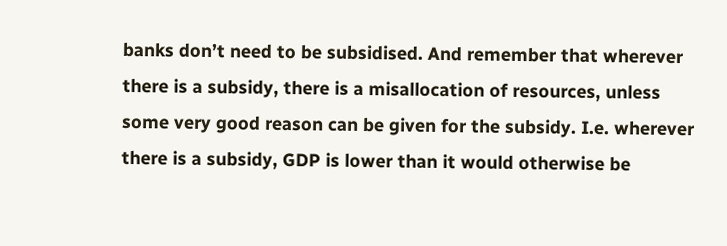banks don’t need to be subsidised. And remember that wherever there is a subsidy, there is a misallocation of resources, unless some very good reason can be given for the subsidy. I.e. wherever there is a subsidy, GDP is lower than it would otherwise be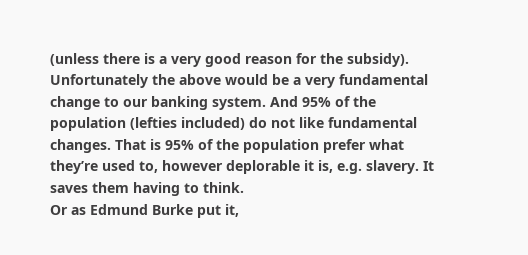(unless there is a very good reason for the subsidy).
Unfortunately the above would be a very fundamental change to our banking system. And 95% of the population (lefties included) do not like fundamental changes. That is 95% of the population prefer what they’re used to, however deplorable it is, e.g. slavery. It saves them having to think.
Or as Edmund Burke put it,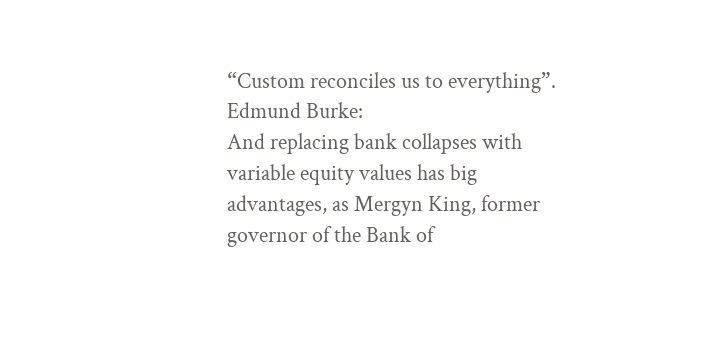“Custom reconciles us to everything”.
Edmund Burke:
And replacing bank collapses with variable equity values has big advantages, as Mergyn King, former governor of the Bank of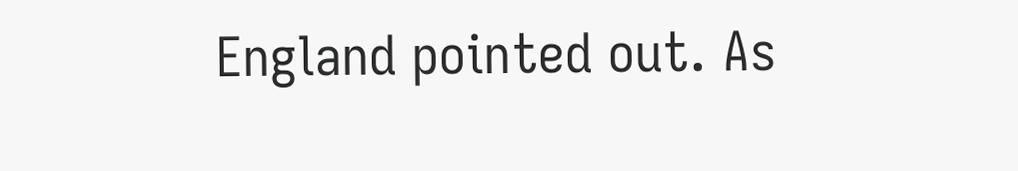England pointed out. As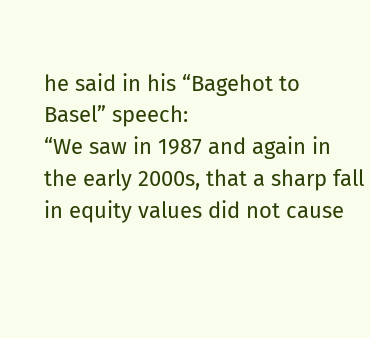he said in his “Bagehot to Basel” speech:
“We saw in 1987 and again in the early 2000s, that a sharp fall in equity values did not cause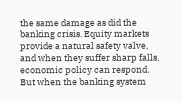the same damage as did the banking crisis. Equity markets provide a natural safety valve, and when they suffer sharp falls, economic policy can respond. But when the banking system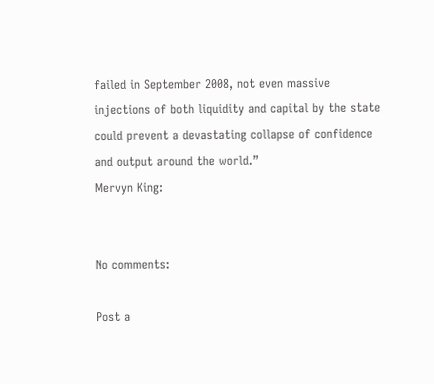failed in September 2008, not even massive injections of both liquidity and capital by the state could prevent a devastating collapse of confidence and output around the world.”
Mervyn King:


No comments:

Post a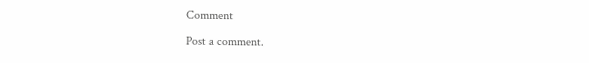Comment

Post a comment.